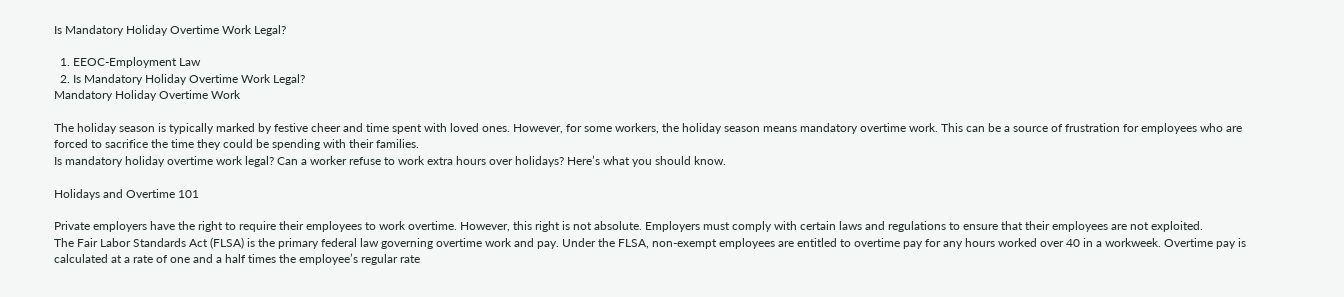Is Mandatory Holiday Overtime Work Legal?

  1. EEOC-Employment Law
  2. Is Mandatory Holiday Overtime Work Legal?
Mandatory Holiday Overtime Work

The holiday season is typically marked by festive cheer and time spent with loved ones. However, for some workers, the holiday season means mandatory overtime work. This can be a source of frustration for employees who are forced to sacrifice the time they could be spending with their families.
Is mandatory holiday overtime work legal? Can a worker refuse to work extra hours over holidays? Here’s what you should know.

Holidays and Overtime 101

Private employers have the right to require their employees to work overtime. However, this right is not absolute. Employers must comply with certain laws and regulations to ensure that their employees are not exploited.
The Fair Labor Standards Act (FLSA) is the primary federal law governing overtime work and pay. Under the FLSA, non-exempt employees are entitled to overtime pay for any hours worked over 40 in a workweek. Overtime pay is calculated at a rate of one and a half times the employee’s regular rate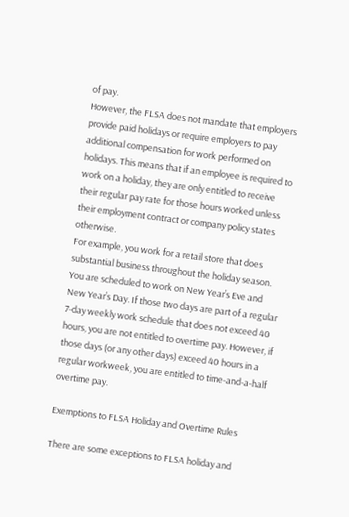of pay.
However, the FLSA does not mandate that employers provide paid holidays or require employers to pay additional compensation for work performed on holidays. This means that if an employee is required to work on a holiday, they are only entitled to receive their regular pay rate for those hours worked unless their employment contract or company policy states otherwise.
For example, you work for a retail store that does substantial business throughout the holiday season. You are scheduled to work on New Year’s Eve and New Year’s Day. If those two days are part of a regular 7-day weekly work schedule that does not exceed 40 hours, you are not entitled to overtime pay. However, if those days (or any other days) exceed 40 hours in a regular workweek, you are entitled to time-and-a-half overtime pay.

Exemptions to FLSA Holiday and Overtime Rules

There are some exceptions to FLSA holiday and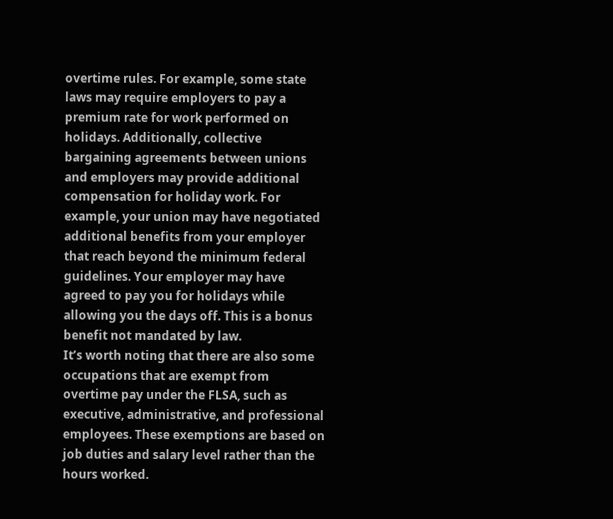overtime rules. For example, some state laws may require employers to pay a premium rate for work performed on holidays. Additionally, collective bargaining agreements between unions and employers may provide additional compensation for holiday work. For example, your union may have negotiated additional benefits from your employer that reach beyond the minimum federal guidelines. Your employer may have agreed to pay you for holidays while allowing you the days off. This is a bonus benefit not mandated by law.
It’s worth noting that there are also some occupations that are exempt from overtime pay under the FLSA, such as executive, administrative, and professional employees. These exemptions are based on job duties and salary level rather than the hours worked.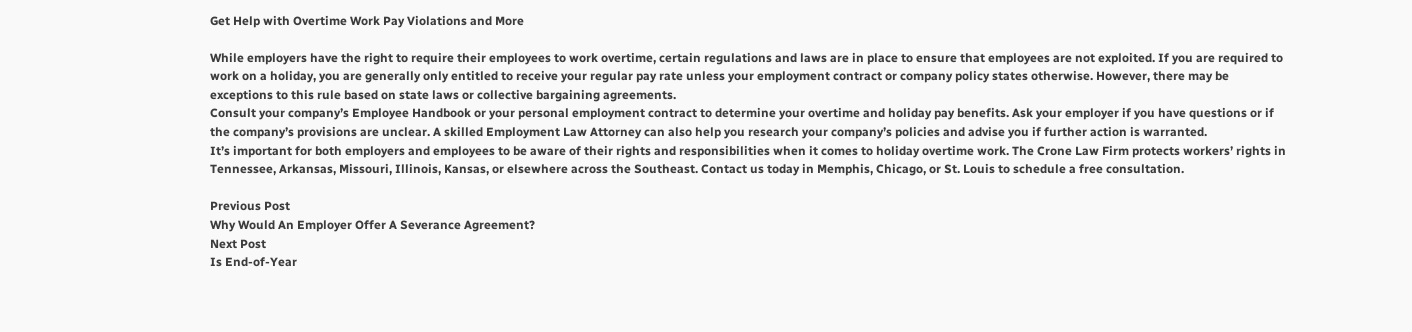Get Help with Overtime Work Pay Violations and More

While employers have the right to require their employees to work overtime, certain regulations and laws are in place to ensure that employees are not exploited. If you are required to work on a holiday, you are generally only entitled to receive your regular pay rate unless your employment contract or company policy states otherwise. However, there may be exceptions to this rule based on state laws or collective bargaining agreements.
Consult your company’s Employee Handbook or your personal employment contract to determine your overtime and holiday pay benefits. Ask your employer if you have questions or if the company’s provisions are unclear. A skilled Employment Law Attorney can also help you research your company’s policies and advise you if further action is warranted.
It’s important for both employers and employees to be aware of their rights and responsibilities when it comes to holiday overtime work. The Crone Law Firm protects workers’ rights in Tennessee, Arkansas, Missouri, Illinois, Kansas, or elsewhere across the Southeast. Contact us today in Memphis, Chicago, or St. Louis to schedule a free consultation.

Previous Post
Why Would An Employer Offer A Severance Agreement?
Next Post
Is End-of-Year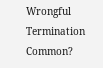Wrongful Termination Common?